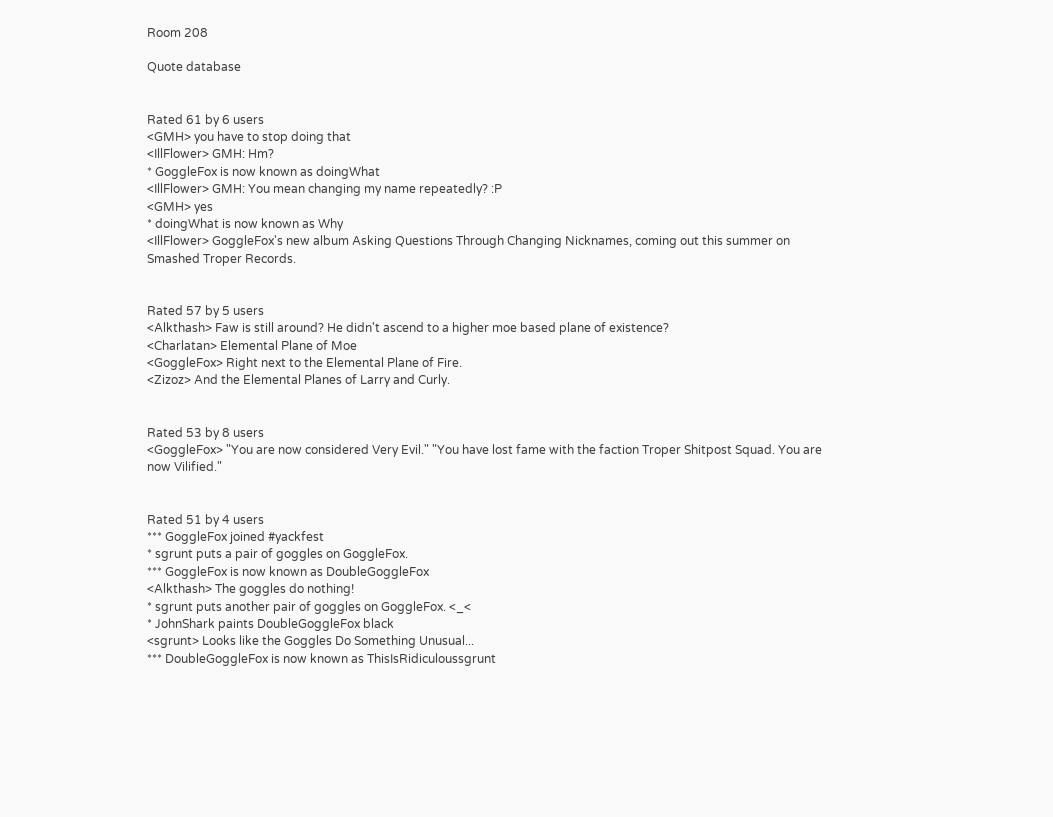Room 208

Quote database


Rated 61 by 6 users
<GMH> you have to stop doing that
<IllFlower> GMH: Hm?
* GoggleFox is now known as doingWhat
<IllFlower> GMH: You mean changing my name repeatedly? :P
<GMH> yes
* doingWhat is now known as Why
<IllFlower> GoggleFox's new album Asking Questions Through Changing Nicknames, coming out this summer on Smashed Troper Records.


Rated 57 by 5 users
<Alkthash> Faw is still around? He didn't ascend to a higher moe based plane of existence?
<Charlatan> Elemental Plane of Moe
<GoggleFox> Right next to the Elemental Plane of Fire.
<Zizoz> And the Elemental Planes of Larry and Curly.


Rated 53 by 8 users
<GoggleFox> "You are now considered Very Evil." "You have lost fame with the faction Troper Shitpost Squad. You are now Vilified."


Rated 51 by 4 users
*** GoggleFox joined #yackfest
* sgrunt puts a pair of goggles on GoggleFox.
*** GoggleFox is now known as DoubleGoggleFox
<Alkthash> The goggles do nothing!
* sgrunt puts another pair of goggles on GoggleFox. <_<
* JohnShark paints DoubleGoggleFox black
<sgrunt> Looks like the Goggles Do Something Unusual...
*** DoubleGoggleFox is now known as ThisIsRidiculoussgrunt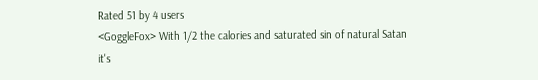Rated 51 by 4 users
<GoggleFox> With 1/2 the calories and saturated sin of natural Satan it's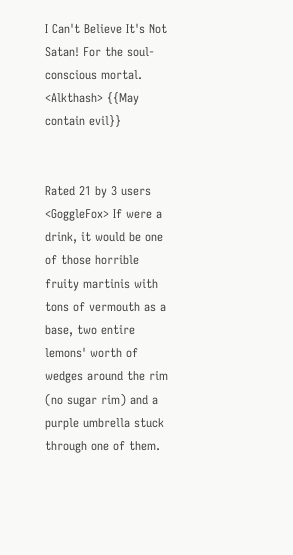I Can't Believe It's Not Satan! For the soul-conscious mortal.
<Alkthash> {{May contain evil}}


Rated 21 by 3 users
<GoggleFox> If were a drink, it would be one of those horrible fruity martinis with tons of vermouth as a base, two entire lemons' worth of wedges around the rim (no sugar rim) and a purple umbrella stuck through one of them.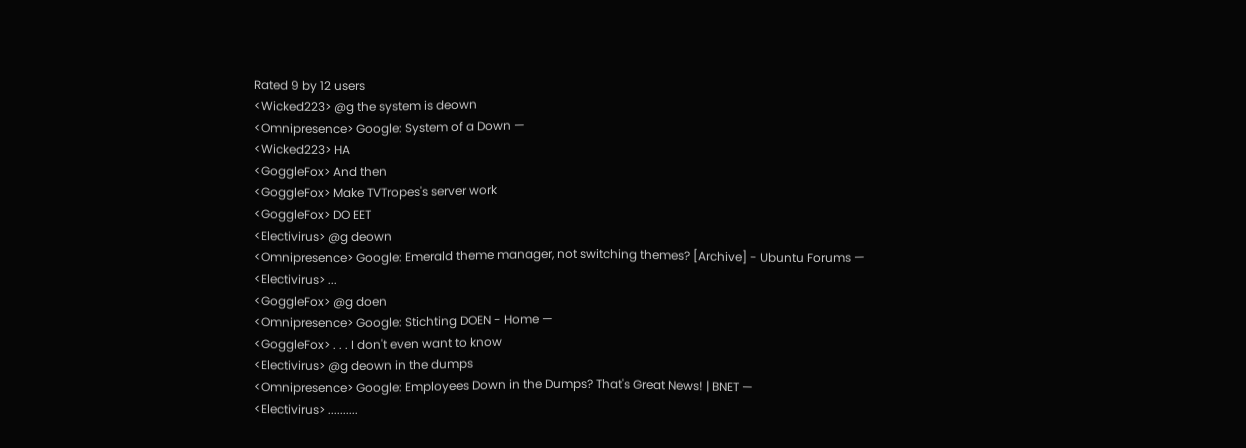Rated 9 by 12 users
<Wicked223> @g the system is deown
<Omnipresence> Google: System of a Down —
<Wicked223> HA
<GoggleFox> And then
<GoggleFox> Make TVTropes's server work
<GoggleFox> DO EET
<Electivirus> @g deown
<Omnipresence> Google: Emerald theme manager, not switching themes? [Archive] - Ubuntu Forums —
<Electivirus> ...
<GoggleFox> @g doen
<Omnipresence> Google: Stichting DOEN - Home —
<GoggleFox> . . . I don't even want to know
<Electivirus> @g deown in the dumps
<Omnipresence> Google: Employees Down in the Dumps? That's Great News! | BNET —
<Electivirus> ..........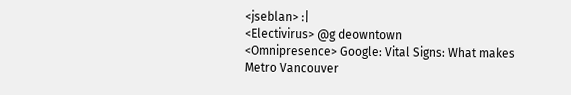<jseblan> :|
<Electivirus> @g deowntown
<Omnipresence> Google: Vital Signs: What makes Metro Vancouver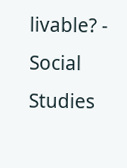livable? - Social Studies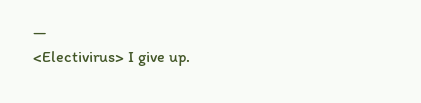—
<Electivirus> I give up.